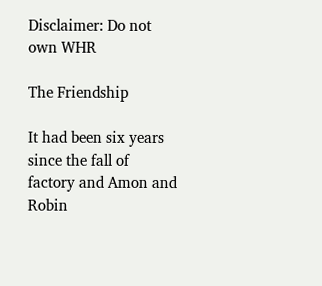Disclaimer: Do not own WHR

The Friendship

It had been six years since the fall of factory and Amon and Robin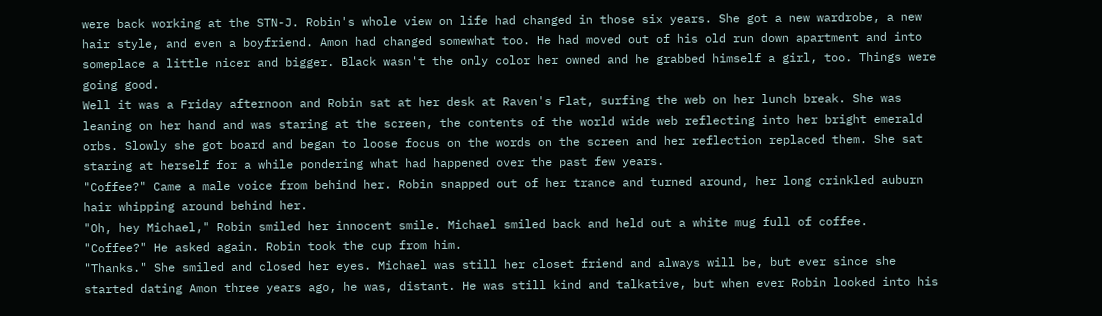were back working at the STN-J. Robin's whole view on life had changed in those six years. She got a new wardrobe, a new hair style, and even a boyfriend. Amon had changed somewhat too. He had moved out of his old run down apartment and into someplace a little nicer and bigger. Black wasn't the only color her owned and he grabbed himself a girl, too. Things were going good.
Well it was a Friday afternoon and Robin sat at her desk at Raven's Flat, surfing the web on her lunch break. She was leaning on her hand and was staring at the screen, the contents of the world wide web reflecting into her bright emerald orbs. Slowly she got board and began to loose focus on the words on the screen and her reflection replaced them. She sat staring at herself for a while pondering what had happened over the past few years.
"Coffee?" Came a male voice from behind her. Robin snapped out of her trance and turned around, her long crinkled auburn hair whipping around behind her.
"Oh, hey Michael," Robin smiled her innocent smile. Michael smiled back and held out a white mug full of coffee.
"Coffee?" He asked again. Robin took the cup from him.
"Thanks." She smiled and closed her eyes. Michael was still her closet friend and always will be, but ever since she started dating Amon three years ago, he was, distant. He was still kind and talkative, but when ever Robin looked into his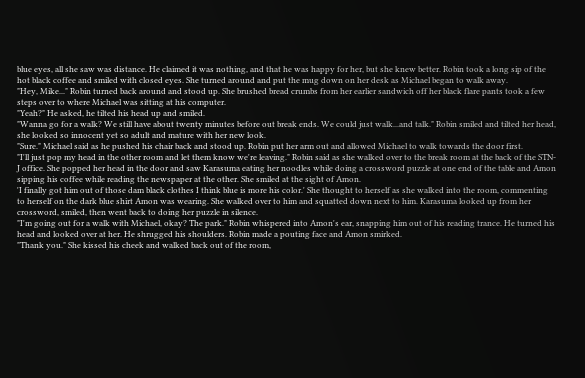blue eyes, all she saw was distance. He claimed it was nothing, and that he was happy for her, but she knew better. Robin took a long sip of the hot black coffee and smiled with closed eyes. She turned around and put the mug down on her desk as Michael began to walk away.
"Hey, Mike..." Robin turned back around and stood up. She brushed bread crumbs from her earlier sandwich off her black flare pants took a few steps over to where Michael was sitting at his computer.
"Yeah?" He asked, he tilted his head up and smiled.
"Wanna go for a walk? We still have about twenty minutes before out break ends. We could just walk...and talk." Robin smiled and tilted her head, she looked so innocent yet so adult and mature with her new look.
"Sure." Michael said as he pushed his chair back and stood up. Robin put her arm out and allowed Michael to walk towards the door first.
"I'll just pop my head in the other room and let them know we're leaving." Robin said as she walked over to the break room at the back of the STN-J office. She popped her head in the door and saw Karasuma eating her noodles while doing a crossword puzzle at one end of the table and Amon sipping his coffee while reading the newspaper at the other. She smiled at the sight of Amon.
'I finally got him out of those dam black clothes I think blue is more his color.' She thought to herself as she walked into the room, commenting to herself on the dark blue shirt Amon was wearing. She walked over to him and squatted down next to him. Karasuma looked up from her crossword, smiled, then went back to doing her puzzle in silence.
"I'm going out for a walk with Michael, okay? The park." Robin whispered into Amon's ear, snapping him out of his reading trance. He turned his head and looked over at her. He shrugged his shoulders. Robin made a pouting face and Amon smirked.
"Thank you." She kissed his cheek and walked back out of the room,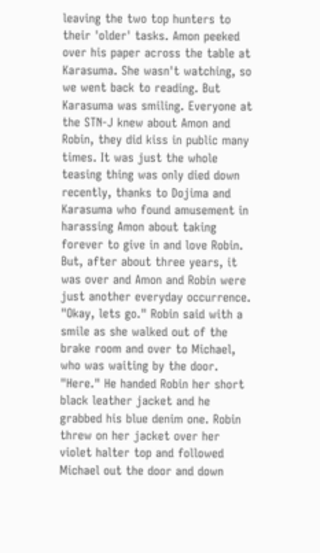leaving the two top hunters to their 'older' tasks. Amon peeked over his paper across the table at Karasuma. She wasn't watching, so we went back to reading. But Karasuma was smiling. Everyone at the STN-J knew about Amon and Robin, they did kiss in public many times. It was just the whole teasing thing was only died down recently, thanks to Dojima and Karasuma who found amusement in harassing Amon about taking forever to give in and love Robin. But, after about three years, it was over and Amon and Robin were just another everyday occurrence.
"Okay, lets go." Robin said with a smile as she walked out of the brake room and over to Michael, who was waiting by the door.
"Here." He handed Robin her short black leather jacket and he grabbed his blue denim one. Robin threw on her jacket over her violet halter top and followed Michael out the door and down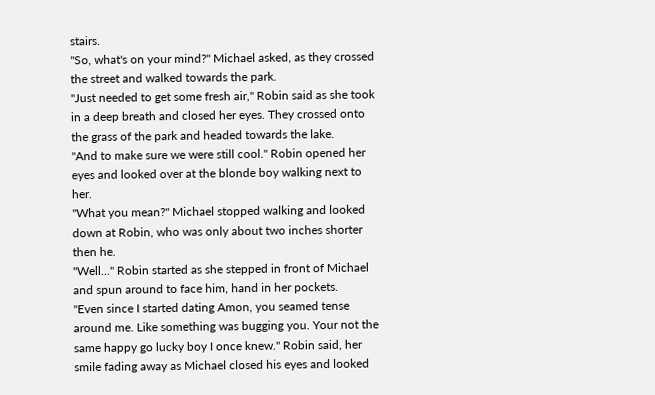stairs.
"So, what's on your mind?" Michael asked, as they crossed the street and walked towards the park.
"Just needed to get some fresh air," Robin said as she took in a deep breath and closed her eyes. They crossed onto the grass of the park and headed towards the lake.
"And to make sure we were still cool." Robin opened her eyes and looked over at the blonde boy walking next to her.
"What you mean?" Michael stopped walking and looked down at Robin, who was only about two inches shorter then he.
"Well..." Robin started as she stepped in front of Michael and spun around to face him, hand in her pockets.
"Even since I started dating Amon, you seamed tense around me. Like something was bugging you. Your not the same happy go lucky boy I once knew." Robin said, her smile fading away as Michael closed his eyes and looked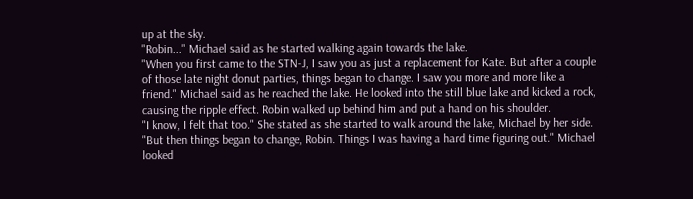up at the sky.
"Robin..." Michael said as he started walking again towards the lake.
"When you first came to the STN-J, I saw you as just a replacement for Kate. But after a couple of those late night donut parties, things began to change. I saw you more and more like a friend." Michael said as he reached the lake. He looked into the still blue lake and kicked a rock, causing the ripple effect. Robin walked up behind him and put a hand on his shoulder.
"I know, I felt that too." She stated as she started to walk around the lake, Michael by her side.
"But then things began to change, Robin. Things I was having a hard time figuring out." Michael looked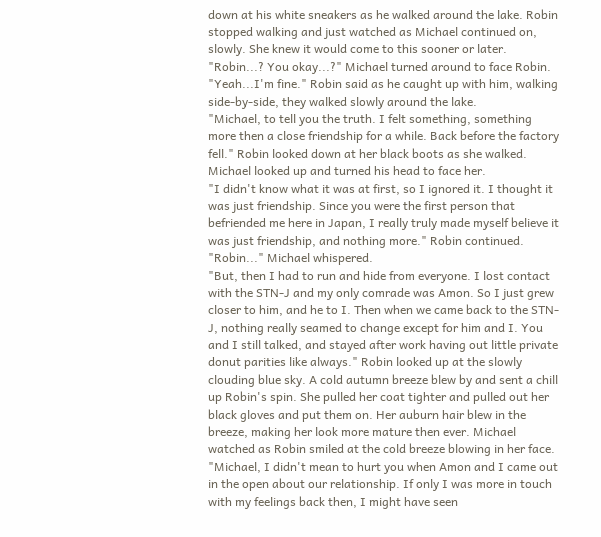down at his white sneakers as he walked around the lake. Robin stopped walking and just watched as Michael continued on, slowly. She knew it would come to this sooner or later.
"Robin...? You okay...?" Michael turned around to face Robin.
"Yeah...I'm fine." Robin said as he caught up with him, walking side-by-side, they walked slowly around the lake.
"Michael, to tell you the truth. I felt something, something more then a close friendship for a while. Back before the factory fell." Robin looked down at her black boots as she walked. Michael looked up and turned his head to face her.
"I didn't know what it was at first, so I ignored it. I thought it was just friendship. Since you were the first person that befriended me here in Japan, I really truly made myself believe it was just friendship, and nothing more." Robin continued.
"Robin..." Michael whispered.
"But, then I had to run and hide from everyone. I lost contact with the STN-J and my only comrade was Amon. So I just grew closer to him, and he to I. Then when we came back to the STN-J, nothing really seamed to change except for him and I. You and I still talked, and stayed after work having out little private donut parities like always." Robin looked up at the slowly clouding blue sky. A cold autumn breeze blew by and sent a chill up Robin's spin. She pulled her coat tighter and pulled out her black gloves and put them on. Her auburn hair blew in the breeze, making her look more mature then ever. Michael watched as Robin smiled at the cold breeze blowing in her face.
"Michael, I didn't mean to hurt you when Amon and I came out in the open about our relationship. If only I was more in touch with my feelings back then, I might have seen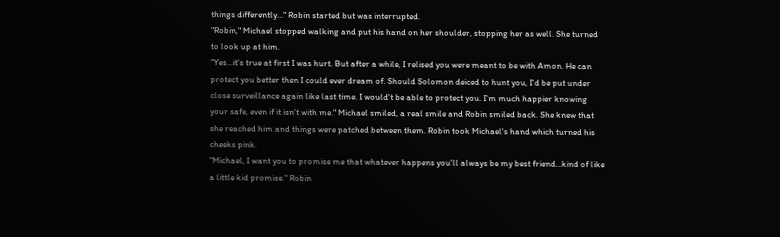things differently..." Robin started but was interrupted.
"Robin," Michael stopped walking and put his hand on her shoulder, stopping her as well. She turned to look up at him.
"Yes...it's true at first I was hurt. But after a while, I relised you were meant to be with Amon. He can protect you better then I could ever dream of. Should Solomon deiced to hunt you, I'd be put under close surveillance again like last time. I would't be able to protect you. I'm much happier knowing your safe, even if it isn't with me." Michael smiled, a real smile and Robin smiled back. She knew that she reached him and things were patched between them. Robin took Michael's hand which turned his cheeks pink.
"Michael, I want you to promise me that whatever happens you'll always be my best friend...kind of like a little kid promise." Robin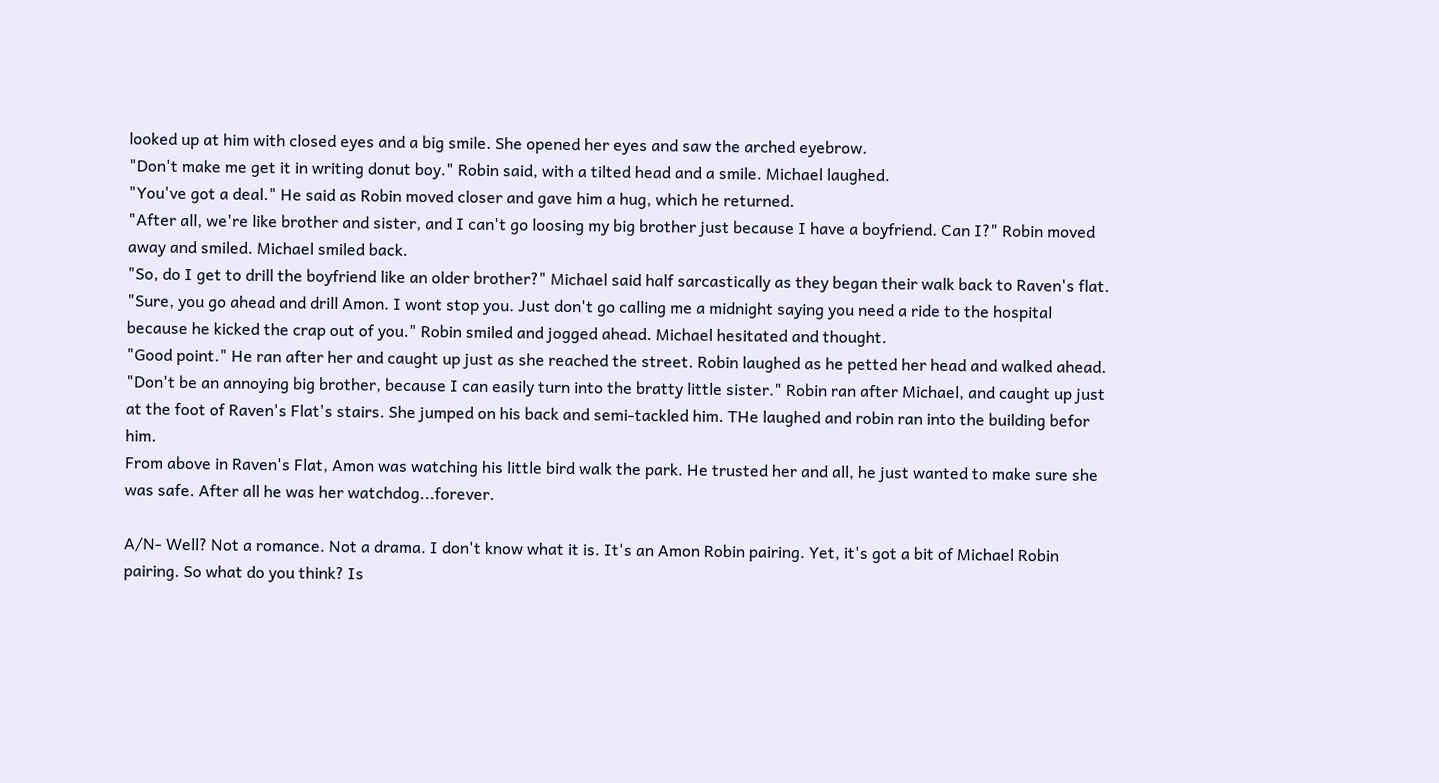looked up at him with closed eyes and a big smile. She opened her eyes and saw the arched eyebrow.
"Don't make me get it in writing donut boy." Robin said, with a tilted head and a smile. Michael laughed.
"You've got a deal." He said as Robin moved closer and gave him a hug, which he returned.
"After all, we're like brother and sister, and I can't go loosing my big brother just because I have a boyfriend. Can I?" Robin moved away and smiled. Michael smiled back.
"So, do I get to drill the boyfriend like an older brother?" Michael said half sarcastically as they began their walk back to Raven's flat.
"Sure, you go ahead and drill Amon. I wont stop you. Just don't go calling me a midnight saying you need a ride to the hospital because he kicked the crap out of you." Robin smiled and jogged ahead. Michael hesitated and thought.
"Good point." He ran after her and caught up just as she reached the street. Robin laughed as he petted her head and walked ahead.
"Don't be an annoying big brother, because I can easily turn into the bratty little sister." Robin ran after Michael, and caught up just at the foot of Raven's Flat's stairs. She jumped on his back and semi-tackled him. THe laughed and robin ran into the building befor him.
From above in Raven's Flat, Amon was watching his little bird walk the park. He trusted her and all, he just wanted to make sure she was safe. After all he was her watchdog...forever.

A/N- Well? Not a romance. Not a drama. I don't know what it is. It's an Amon Robin pairing. Yet, it's got a bit of Michael Robin pairing. So what do you think? Is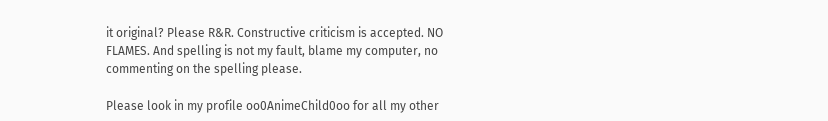it original? Please R&R. Constructive criticism is accepted. NO FLAMES. And spelling is not my fault, blame my computer, no commenting on the spelling please.

Please look in my profile oo0AnimeChild0oo for all my other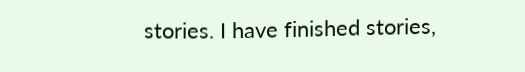stories. I have finished stories,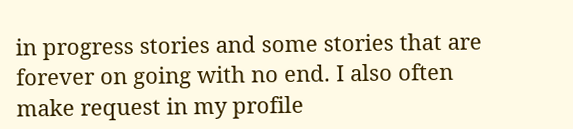in progress stories and some stories that are forever on going with no end. I also often make request in my profile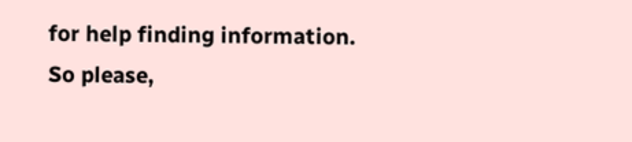for help finding information. So please,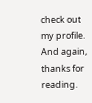check out my profile. And again, thanks for reading.